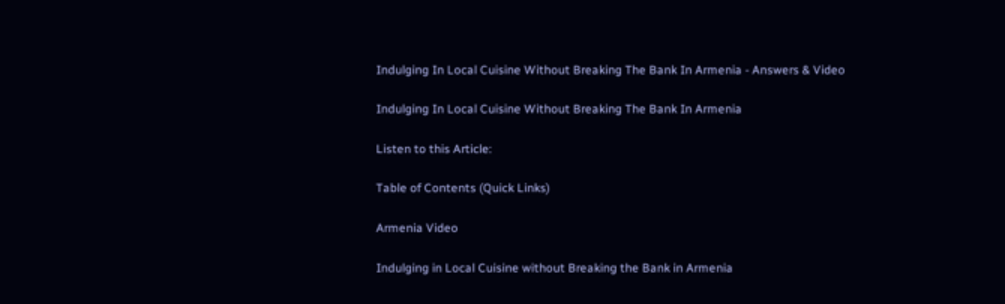Indulging In Local Cuisine Without Breaking The Bank In Armenia - Answers & Video

Indulging In Local Cuisine Without Breaking The Bank In Armenia

Listen to this Article:

Table of Contents (Quick Links)

Armenia Video

Indulging in Local Cuisine without Breaking the Bank in Armenia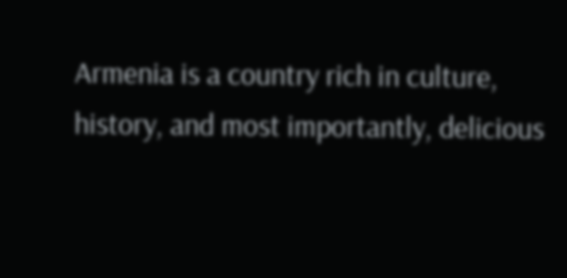Armenia is a country rich in culture, history, and most importantly, delicious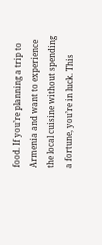food. If you’re planning a trip to Armenia and want to experience the local cuisine without spending a fortune, you’re in luck. This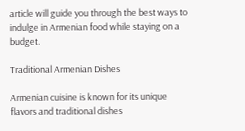article will guide you through the best ways to indulge in Armenian food while staying on a budget.

Traditional Armenian Dishes

Armenian cuisine is known for its unique flavors and traditional dishes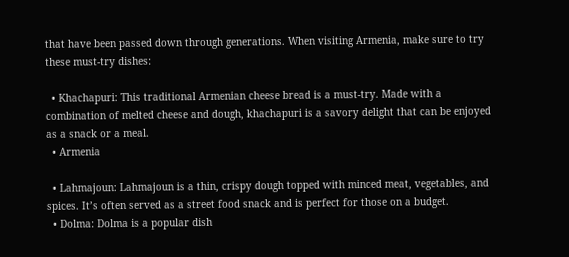that have been passed down through generations. When visiting Armenia, make sure to try these must-try dishes:

  • Khachapuri: This traditional Armenian cheese bread is a must-try. Made with a combination of melted cheese and dough, khachapuri is a savory delight that can be enjoyed as a snack or a meal.
  • Armenia

  • Lahmajoun: Lahmajoun is a thin, crispy dough topped with minced meat, vegetables, and spices. It’s often served as a street food snack and is perfect for those on a budget.
  • Dolma: Dolma is a popular dish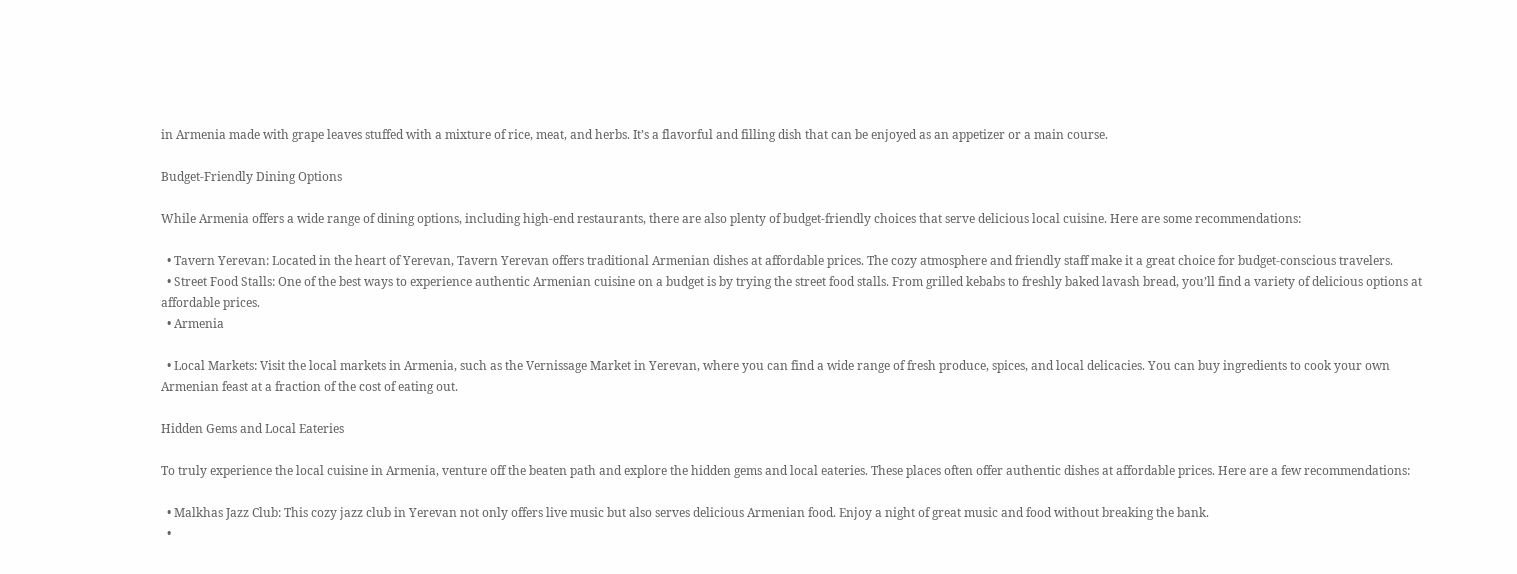in Armenia made with grape leaves stuffed with a mixture of rice, meat, and herbs. It’s a flavorful and filling dish that can be enjoyed as an appetizer or a main course.

Budget-Friendly Dining Options

While Armenia offers a wide range of dining options, including high-end restaurants, there are also plenty of budget-friendly choices that serve delicious local cuisine. Here are some recommendations:

  • Tavern Yerevan: Located in the heart of Yerevan, Tavern Yerevan offers traditional Armenian dishes at affordable prices. The cozy atmosphere and friendly staff make it a great choice for budget-conscious travelers.
  • Street Food Stalls: One of the best ways to experience authentic Armenian cuisine on a budget is by trying the street food stalls. From grilled kebabs to freshly baked lavash bread, you’ll find a variety of delicious options at affordable prices.
  • Armenia

  • Local Markets: Visit the local markets in Armenia, such as the Vernissage Market in Yerevan, where you can find a wide range of fresh produce, spices, and local delicacies. You can buy ingredients to cook your own Armenian feast at a fraction of the cost of eating out.

Hidden Gems and Local Eateries

To truly experience the local cuisine in Armenia, venture off the beaten path and explore the hidden gems and local eateries. These places often offer authentic dishes at affordable prices. Here are a few recommendations:

  • Malkhas Jazz Club: This cozy jazz club in Yerevan not only offers live music but also serves delicious Armenian food. Enjoy a night of great music and food without breaking the bank.
  •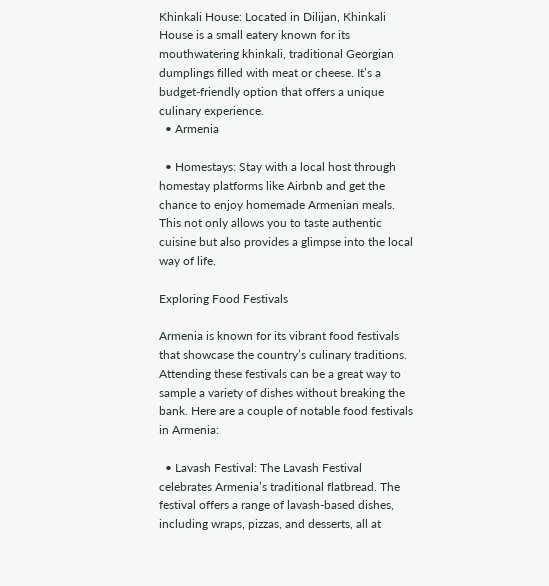Khinkali House: Located in Dilijan, Khinkali House is a small eatery known for its mouthwatering khinkali, traditional Georgian dumplings filled with meat or cheese. It’s a budget-friendly option that offers a unique culinary experience.
  • Armenia

  • Homestays: Stay with a local host through homestay platforms like Airbnb and get the chance to enjoy homemade Armenian meals. This not only allows you to taste authentic cuisine but also provides a glimpse into the local way of life.

Exploring Food Festivals

Armenia is known for its vibrant food festivals that showcase the country’s culinary traditions. Attending these festivals can be a great way to sample a variety of dishes without breaking the bank. Here are a couple of notable food festivals in Armenia:

  • Lavash Festival: The Lavash Festival celebrates Armenia’s traditional flatbread. The festival offers a range of lavash-based dishes, including wraps, pizzas, and desserts, all at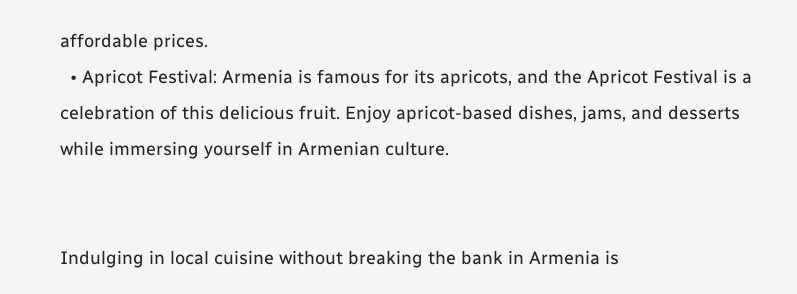affordable prices.
  • Apricot Festival: Armenia is famous for its apricots, and the Apricot Festival is a celebration of this delicious fruit. Enjoy apricot-based dishes, jams, and desserts while immersing yourself in Armenian culture.


Indulging in local cuisine without breaking the bank in Armenia is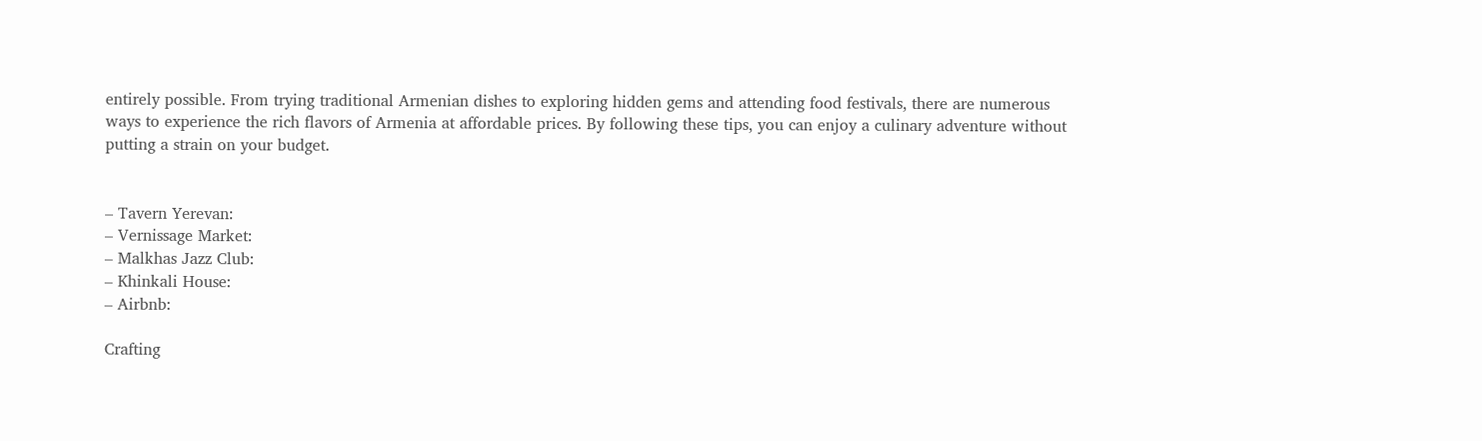entirely possible. From trying traditional Armenian dishes to exploring hidden gems and attending food festivals, there are numerous ways to experience the rich flavors of Armenia at affordable prices. By following these tips, you can enjoy a culinary adventure without putting a strain on your budget.


– Tavern Yerevan:
– Vernissage Market:
– Malkhas Jazz Club:
– Khinkali House:
– Airbnb:

Crafting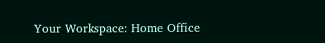Your Workspace: Home Office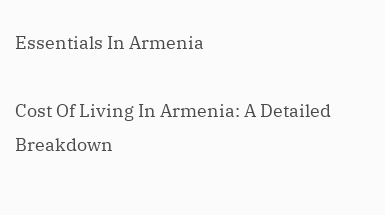Essentials In Armenia

Cost Of Living In Armenia: A Detailed Breakdown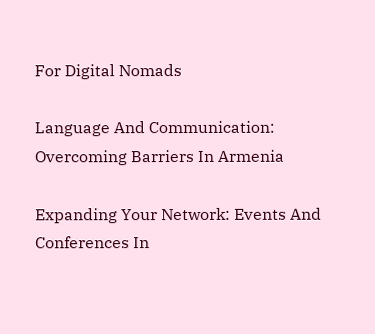For Digital Nomads

Language And Communication: Overcoming Barriers In Armenia

Expanding Your Network: Events And Conferences In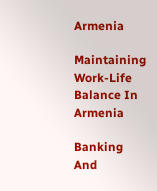Armenia

Maintaining Work-Life Balance In Armenia

Banking And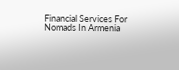Financial Services For Nomads In Armenia